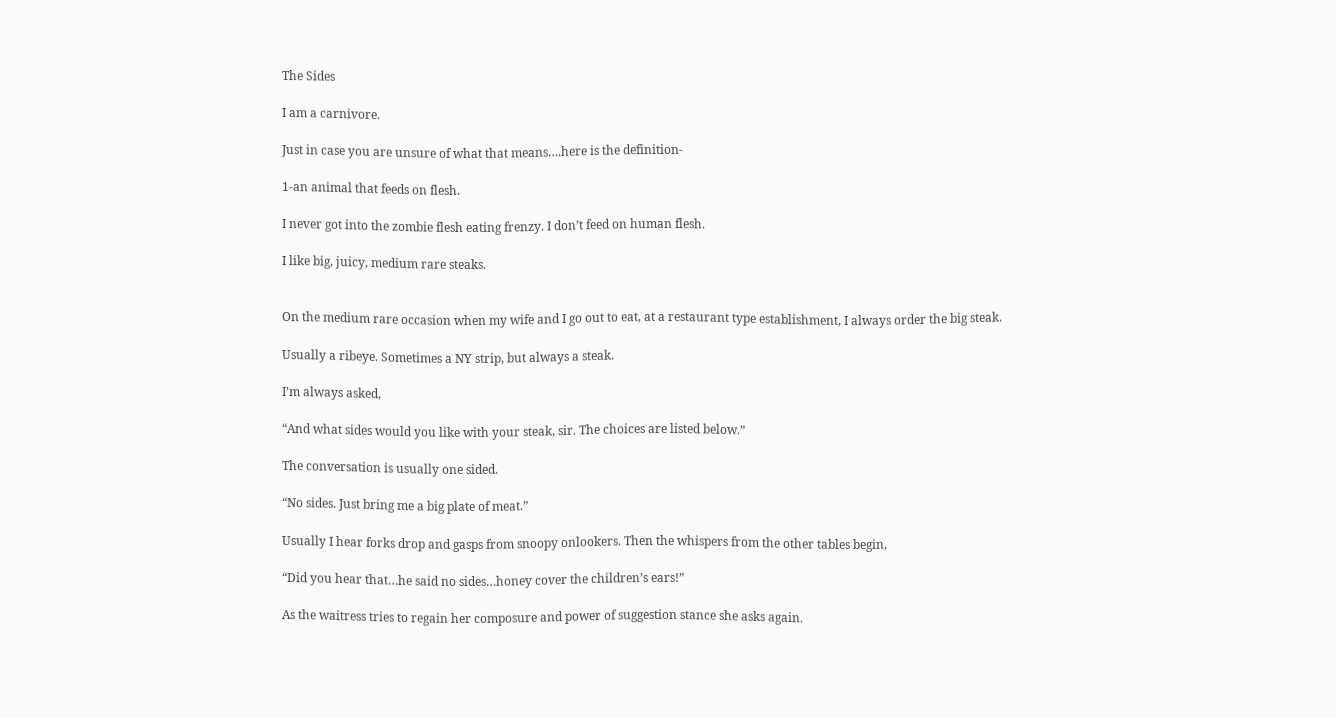The Sides

I am a carnivore.

Just in case you are unsure of what that means….here is the definition-

1-an animal that feeds on flesh.

I never got into the zombie flesh eating frenzy. I don’t feed on human flesh.

I like big, juicy, medium rare steaks.


On the medium rare occasion when my wife and I go out to eat, at a restaurant type establishment, I always order the big steak.

Usually a ribeye. Sometimes a NY strip, but always a steak.

I’m always asked,

“And what sides would you like with your steak, sir. The choices are listed below.”

The conversation is usually one sided.

“No sides. Just bring me a big plate of meat.”

Usually I hear forks drop and gasps from snoopy onlookers. Then the whispers from the other tables begin,

“Did you hear that…he said no sides…honey cover the children’s ears!”

As the waitress tries to regain her composure and power of suggestion stance she asks again.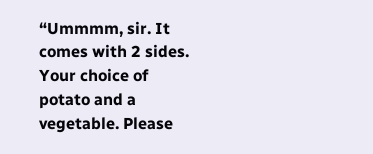“Ummmm, sir. It comes with 2 sides. Your choice of potato and a vegetable. Please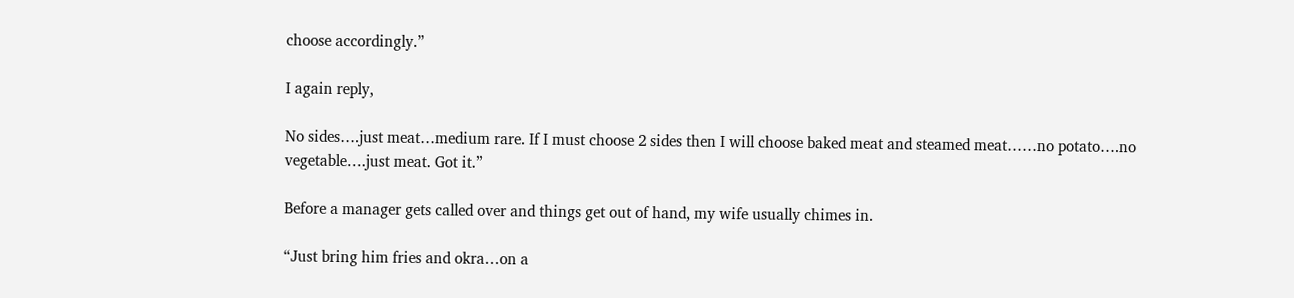choose accordingly.”

I again reply,

No sides….just meat…medium rare. If I must choose 2 sides then I will choose baked meat and steamed meat……no potato….no vegetable….just meat. Got it.”

Before a manager gets called over and things get out of hand, my wife usually chimes in.

“Just bring him fries and okra…on a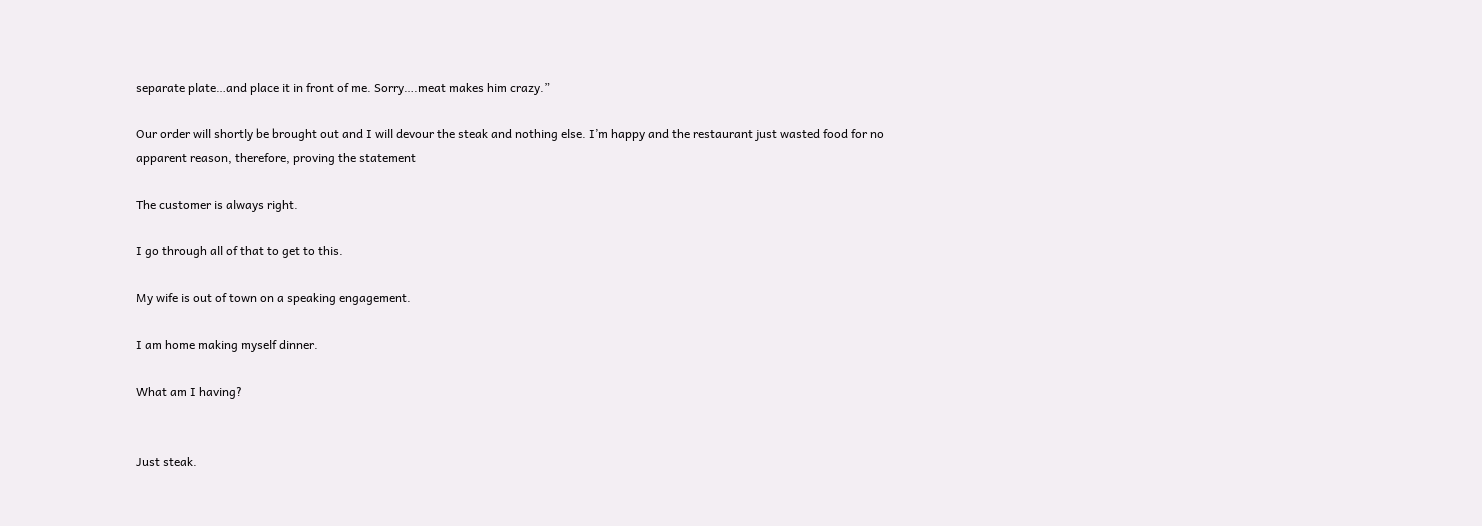separate plate…and place it in front of me. Sorry….meat makes him crazy.”

Our order will shortly be brought out and I will devour the steak and nothing else. I’m happy and the restaurant just wasted food for no apparent reason, therefore, proving the statement

The customer is always right.

I go through all of that to get to this.

My wife is out of town on a speaking engagement.

I am home making myself dinner.

What am I having?


Just steak.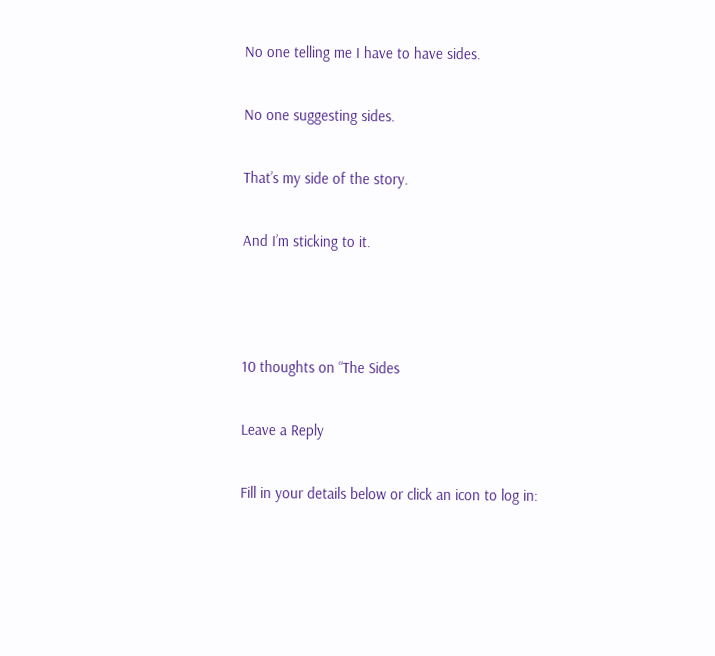No one telling me I have to have sides.

No one suggesting sides.

That’s my side of the story.

And I’m sticking to it.



10 thoughts on “The Sides

Leave a Reply

Fill in your details below or click an icon to log in: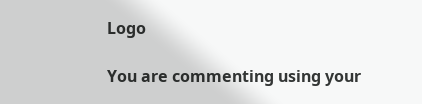Logo

You are commenting using your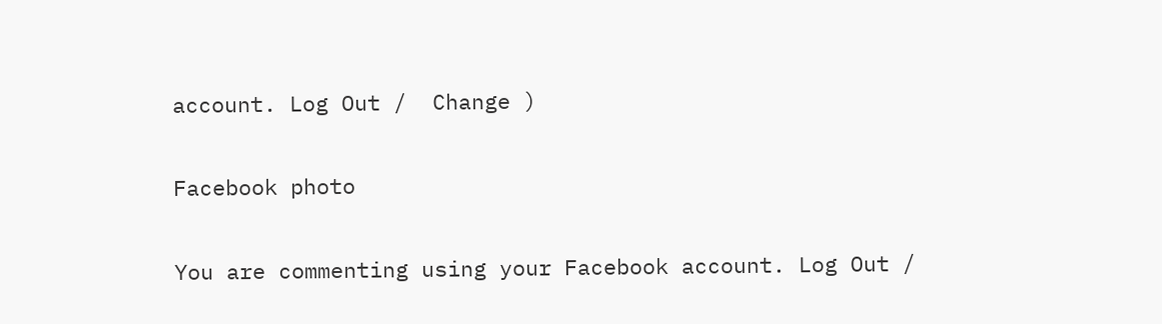account. Log Out /  Change )

Facebook photo

You are commenting using your Facebook account. Log Out /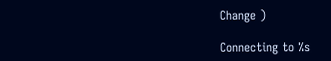Change )

Connecting to %s